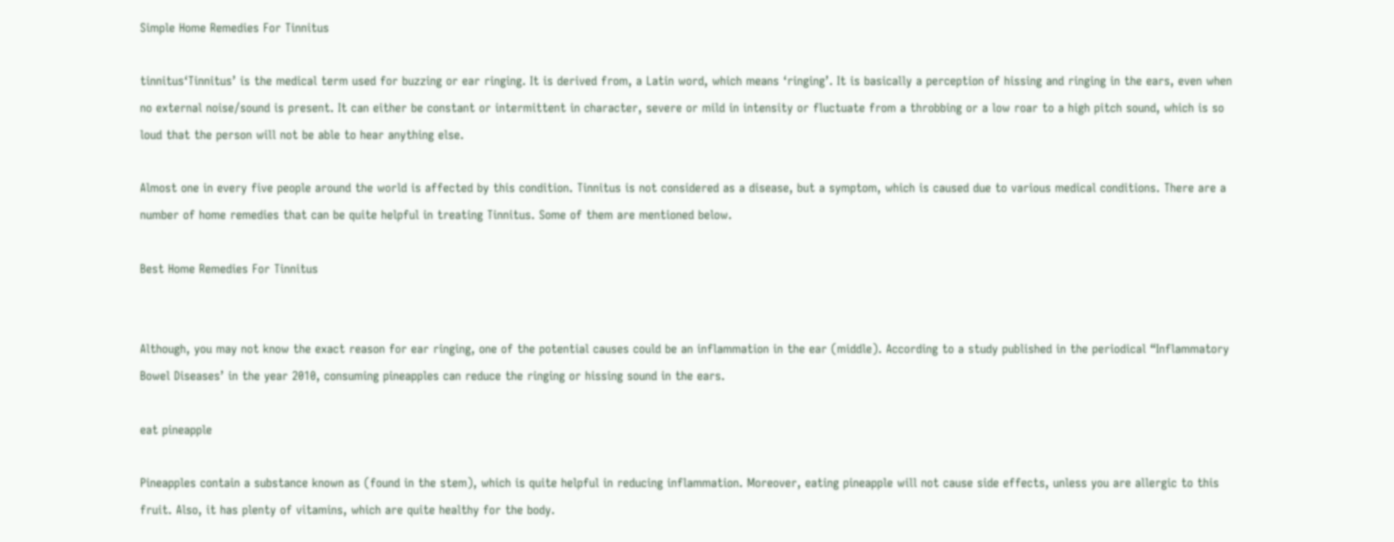Simple Home Remedies For Tinnitus

tinnitus‘Tinnitus’ is the medical term used for buzzing or ear ringing. It is derived from, a Latin word, which means ‘ringing’. It is basically a perception of hissing and ringing in the ears, even when no external noise/sound is present. It can either be constant or intermittent in character, severe or mild in intensity or fluctuate from a throbbing or a low roar to a high pitch sound, which is so loud that the person will not be able to hear anything else.

Almost one in every five people around the world is affected by this condition. Tinnitus is not considered as a disease, but a symptom, which is caused due to various medical conditions. There are a number of home remedies that can be quite helpful in treating Tinnitus. Some of them are mentioned below.

Best Home Remedies For Tinnitus


Although, you may not know the exact reason for ear ringing, one of the potential causes could be an inflammation in the ear (middle). According to a study published in the periodical “Inflammatory Bowel Diseases’ in the year 2010, consuming pineapples can reduce the ringing or hissing sound in the ears.

eat pineapple

Pineapples contain a substance known as (found in the stem), which is quite helpful in reducing inflammation. Moreover, eating pineapple will not cause side effects, unless you are allergic to this fruit. Also, it has plenty of vitamins, which are quite healthy for the body.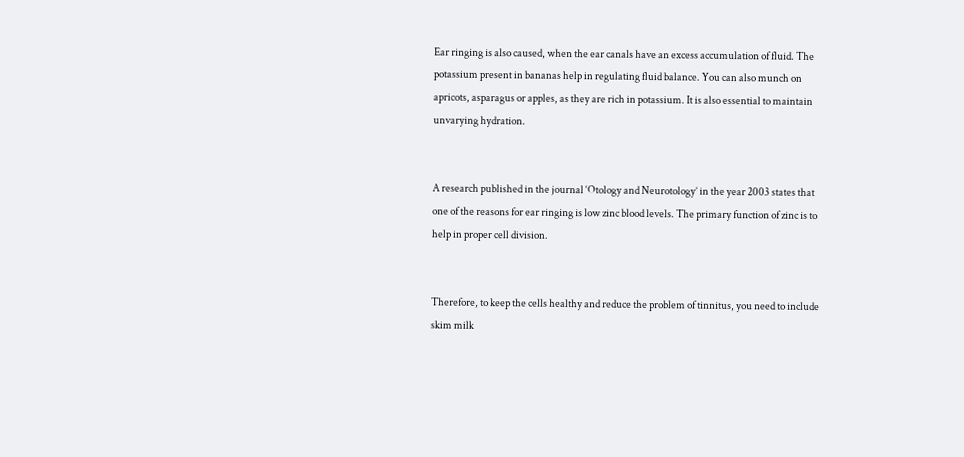Ear ringing is also caused, when the ear canals have an excess accumulation of fluid. The potassium present in bananas help in regulating fluid balance. You can also munch on apricots, asparagus or apples, as they are rich in potassium. It is also essential to maintain unvarying hydration.


A research published in the journal ‘Otology and Neurotology’ in the year 2003 states that one of the reasons for ear ringing is low zinc blood levels. The primary function of zinc is to help in proper cell division.


Therefore, to keep the cells healthy and reduce the problem of tinnitus, you need to include skim milk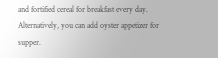and fortified cereal for breakfast every day. Alternatively, you can add oyster appetizer for supper.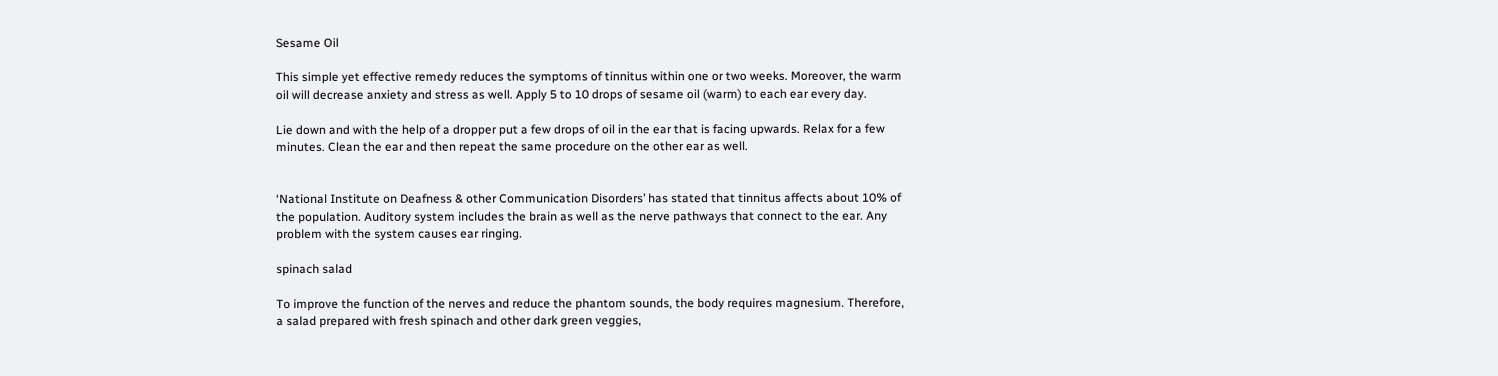Sesame Oil

This simple yet effective remedy reduces the symptoms of tinnitus within one or two weeks. Moreover, the warm oil will decrease anxiety and stress as well. Apply 5 to 10 drops of sesame oil (warm) to each ear every day.

Lie down and with the help of a dropper put a few drops of oil in the ear that is facing upwards. Relax for a few minutes. Clean the ear and then repeat the same procedure on the other ear as well.


‘National Institute on Deafness & other Communication Disorders’ has stated that tinnitus affects about 10% of the population. Auditory system includes the brain as well as the nerve pathways that connect to the ear. Any problem with the system causes ear ringing.

spinach salad

To improve the function of the nerves and reduce the phantom sounds, the body requires magnesium. Therefore, a salad prepared with fresh spinach and other dark green veggies,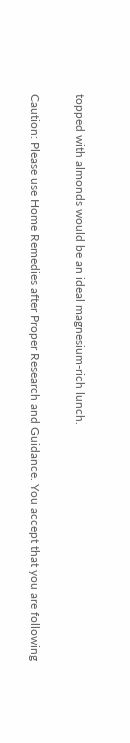topped with almonds would be an ideal magnesium-rich lunch.

Caution: Please use Home Remedies after Proper Research and Guidance. You accept that you are following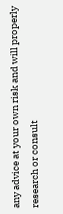any advice at your own risk and will properly research or consult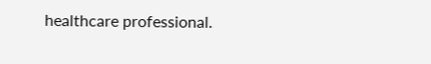healthcare professional.